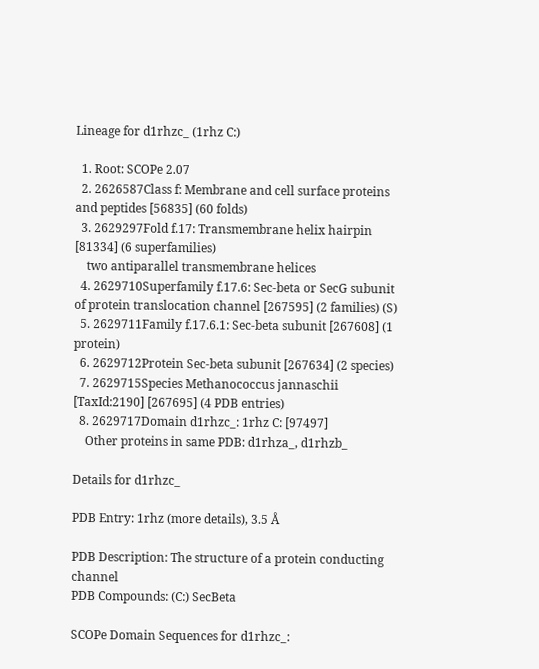Lineage for d1rhzc_ (1rhz C:)

  1. Root: SCOPe 2.07
  2. 2626587Class f: Membrane and cell surface proteins and peptides [56835] (60 folds)
  3. 2629297Fold f.17: Transmembrane helix hairpin [81334] (6 superfamilies)
    two antiparallel transmembrane helices
  4. 2629710Superfamily f.17.6: Sec-beta or SecG subunit of protein translocation channel [267595] (2 families) (S)
  5. 2629711Family f.17.6.1: Sec-beta subunit [267608] (1 protein)
  6. 2629712Protein Sec-beta subunit [267634] (2 species)
  7. 2629715Species Methanococcus jannaschii [TaxId:2190] [267695] (4 PDB entries)
  8. 2629717Domain d1rhzc_: 1rhz C: [97497]
    Other proteins in same PDB: d1rhza_, d1rhzb_

Details for d1rhzc_

PDB Entry: 1rhz (more details), 3.5 Å

PDB Description: The structure of a protein conducting channel
PDB Compounds: (C:) SecBeta

SCOPe Domain Sequences for d1rhzc_: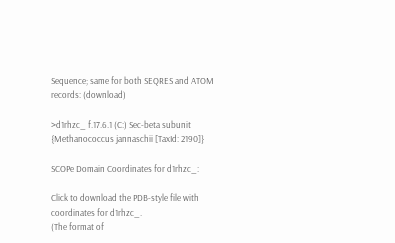Sequence; same for both SEQRES and ATOM records: (download)

>d1rhzc_ f.17.6.1 (C:) Sec-beta subunit {Methanococcus jannaschii [TaxId: 2190]}

SCOPe Domain Coordinates for d1rhzc_:

Click to download the PDB-style file with coordinates for d1rhzc_.
(The format of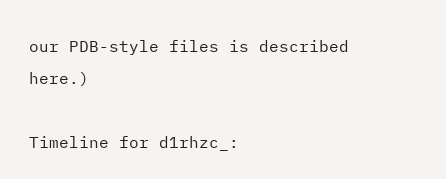our PDB-style files is described here.)

Timeline for d1rhzc_: